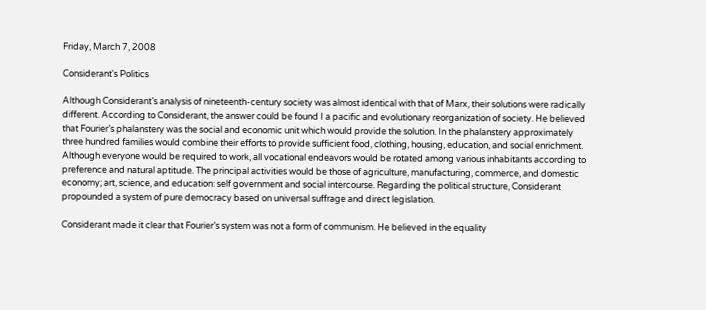Friday, March 7, 2008

Considerant's Politics

Although Considerant’s analysis of nineteenth-century society was almost identical with that of Marx, their solutions were radically different. According to Considerant, the answer could be found I a pacific and evolutionary reorganization of society. He believed that Fourier’s phalanstery was the social and economic unit which would provide the solution. In the phalanstery approximately three hundred families would combine their efforts to provide sufficient food, clothing, housing, education, and social enrichment. Although everyone would be required to work, all vocational endeavors would be rotated among various inhabitants according to preference and natural aptitude. The principal activities would be those of agriculture, manufacturing, commerce, and domestic economy; art, science, and education: self government and social intercourse. Regarding the political structure, Considerant propounded a system of pure democracy based on universal suffrage and direct legislation.

Considerant made it clear that Fourier’s system was not a form of communism. He believed in the equality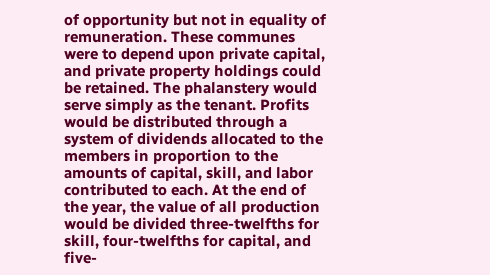of opportunity but not in equality of remuneration. These communes were to depend upon private capital, and private property holdings could be retained. The phalanstery would serve simply as the tenant. Profits would be distributed through a system of dividends allocated to the members in proportion to the amounts of capital, skill, and labor contributed to each. At the end of the year, the value of all production would be divided three-twelfths for skill, four-twelfths for capital, and five-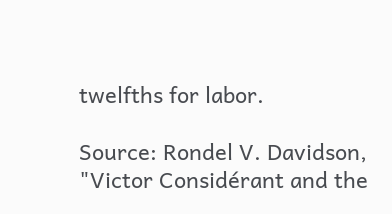twelfths for labor.

Source: Rondel V. Davidson, "Victor Considérant and the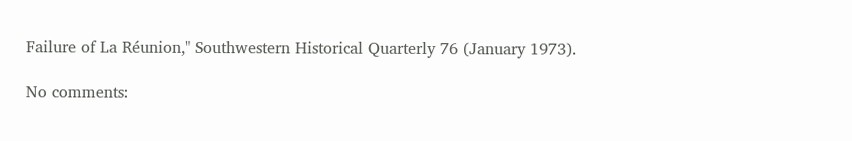Failure of La Réunion," Southwestern Historical Quarterly 76 (January 1973).

No comments: